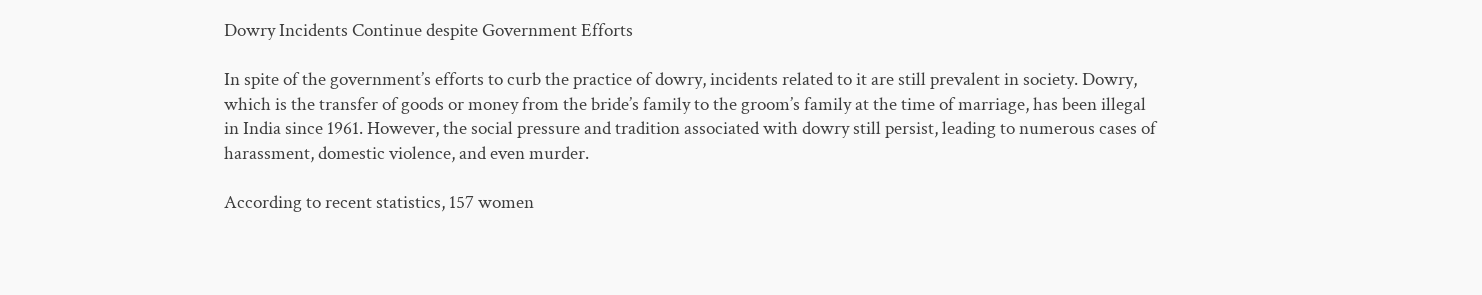Dowry Incidents Continue despite Government Efforts

In spite of the government’s efforts to curb the practice of dowry, incidents related to it are still prevalent in society. Dowry, which is the transfer of goods or money from the bride’s family to the groom’s family at the time of marriage, has been illegal in India since 1961. However, the social pressure and tradition associated with dowry still persist, leading to numerous cases of harassment, domestic violence, and even murder.

According to recent statistics, 157 women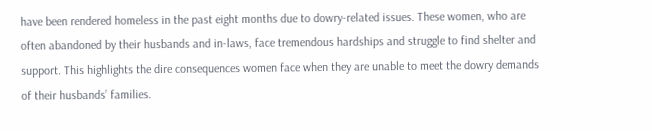have been rendered homeless in the past eight months due to dowry-related issues. These women, who are often abandoned by their husbands and in-laws, face tremendous hardships and struggle to find shelter and support. This highlights the dire consequences women face when they are unable to meet the dowry demands of their husbands’ families.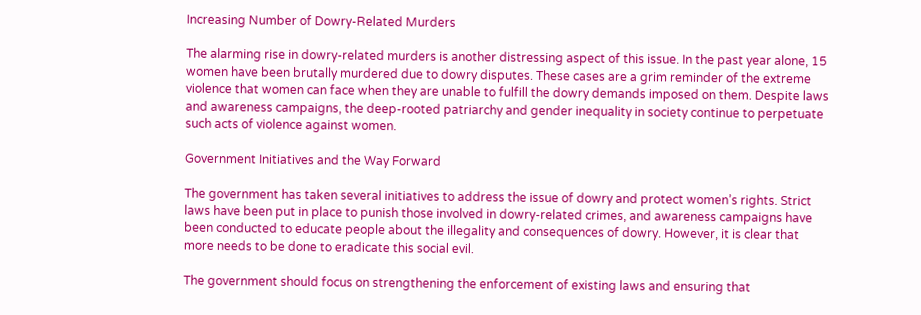Increasing Number of Dowry-Related Murders

The alarming rise in dowry-related murders is another distressing aspect of this issue. In the past year alone, 15 women have been brutally murdered due to dowry disputes. These cases are a grim reminder of the extreme violence that women can face when they are unable to fulfill the dowry demands imposed on them. Despite laws and awareness campaigns, the deep-rooted patriarchy and gender inequality in society continue to perpetuate such acts of violence against women.

Government Initiatives and the Way Forward

The government has taken several initiatives to address the issue of dowry and protect women’s rights. Strict laws have been put in place to punish those involved in dowry-related crimes, and awareness campaigns have been conducted to educate people about the illegality and consequences of dowry. However, it is clear that more needs to be done to eradicate this social evil.

The government should focus on strengthening the enforcement of existing laws and ensuring that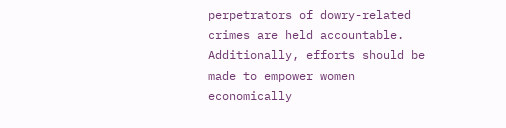perpetrators of dowry-related crimes are held accountable. Additionally, efforts should be made to empower women economically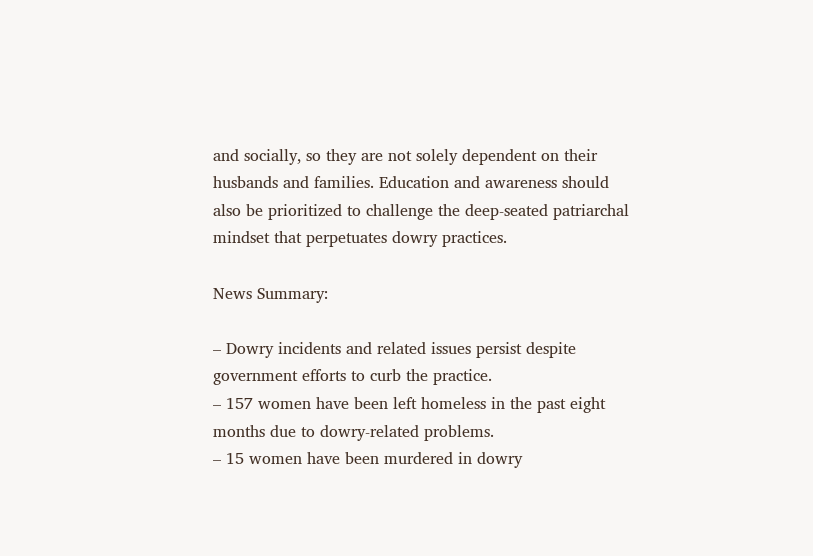and socially, so they are not solely dependent on their husbands and families. Education and awareness should also be prioritized to challenge the deep-seated patriarchal mindset that perpetuates dowry practices.

News Summary:

– Dowry incidents and related issues persist despite government efforts to curb the practice.
– 157 women have been left homeless in the past eight months due to dowry-related problems.
– 15 women have been murdered in dowry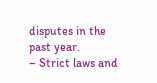disputes in the past year.
– Strict laws and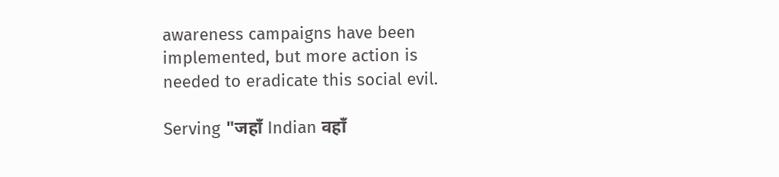awareness campaigns have been implemented, but more action is needed to eradicate this social evil.

Serving "जहाँ Indian वहाँ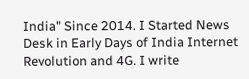India" Since 2014. I Started News Desk in Early Days of India Internet Revolution and 4G. I write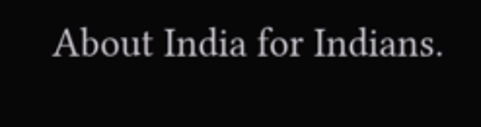About India for Indians.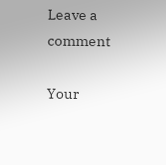Leave a comment

Your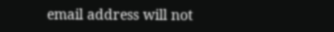email address will not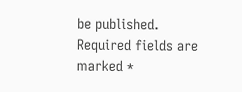be published. Required fields are marked *